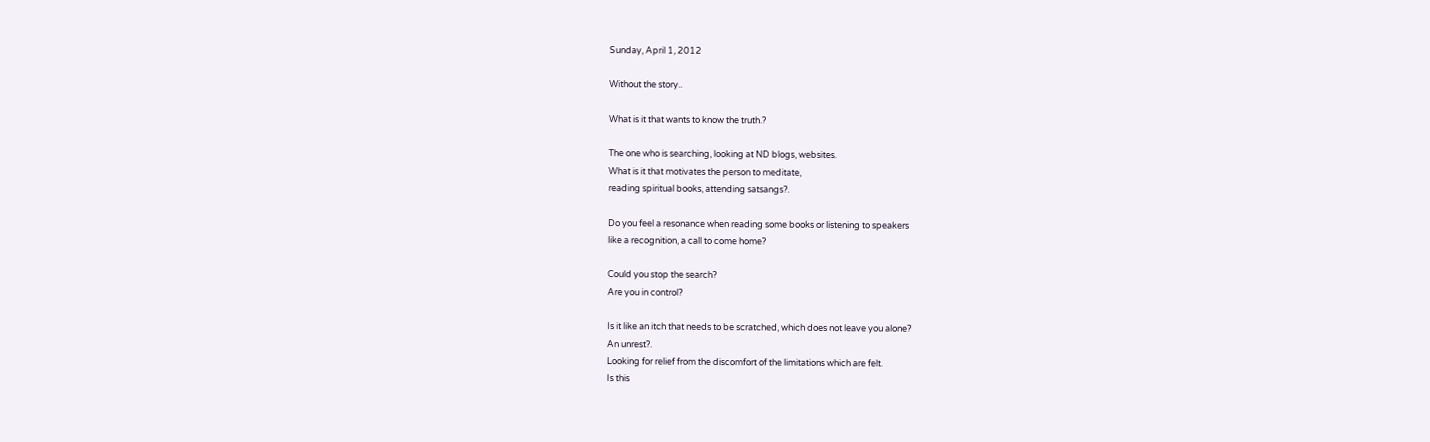Sunday, April 1, 2012

Without the story..

What is it that wants to know the truth.?

The one who is searching, looking at ND blogs, websites.
What is it that motivates the person to meditate,
reading spiritual books, attending satsangs?.

Do you feel a resonance when reading some books or listening to speakers
like a recognition, a call to come home?

Could you stop the search?
Are you in control?

Is it like an itch that needs to be scratched, which does not leave you alone?
An unrest?.
Looking for relief from the discomfort of the limitations which are felt.
Is this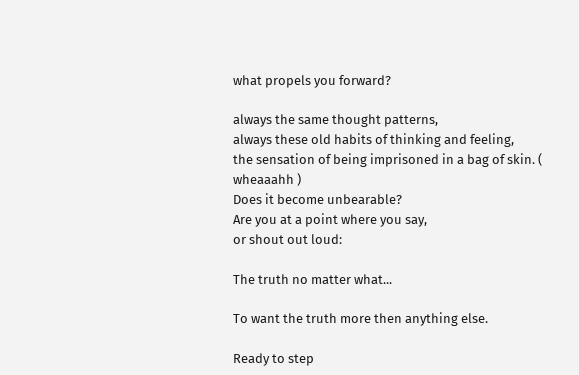what propels you forward?

always the same thought patterns,
always these old habits of thinking and feeling,
the sensation of being imprisoned in a bag of skin. ( wheaaahh )
Does it become unbearable?
Are you at a point where you say,
or shout out loud:

The truth no matter what...

To want the truth more then anything else.

Ready to step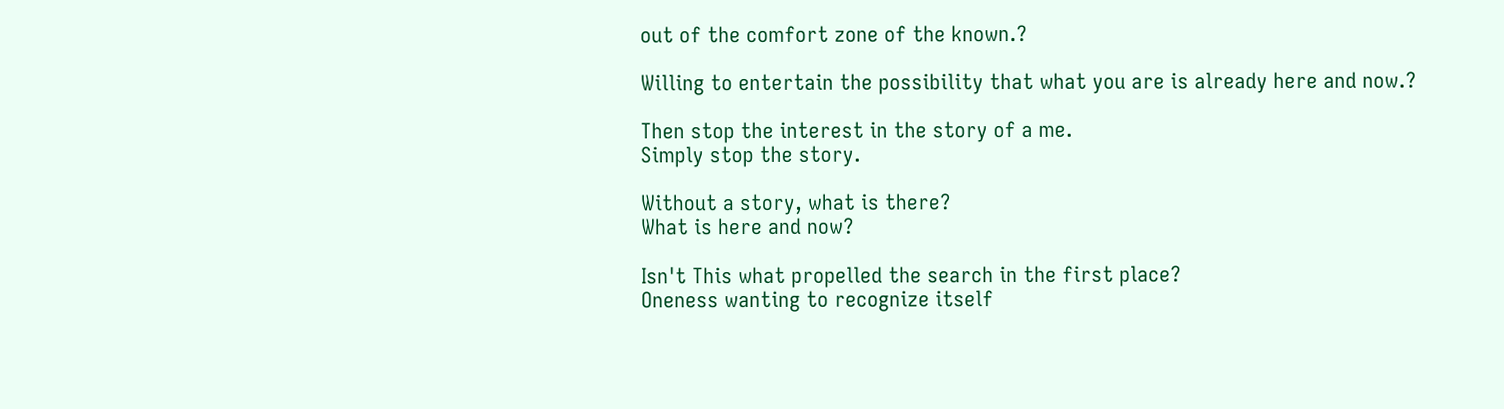out of the comfort zone of the known.?

Willing to entertain the possibility that what you are is already here and now.?

Then stop the interest in the story of a me.
Simply stop the story.

Without a story, what is there?
What is here and now?

Isn't This what propelled the search in the first place?
Oneness wanting to recognize itself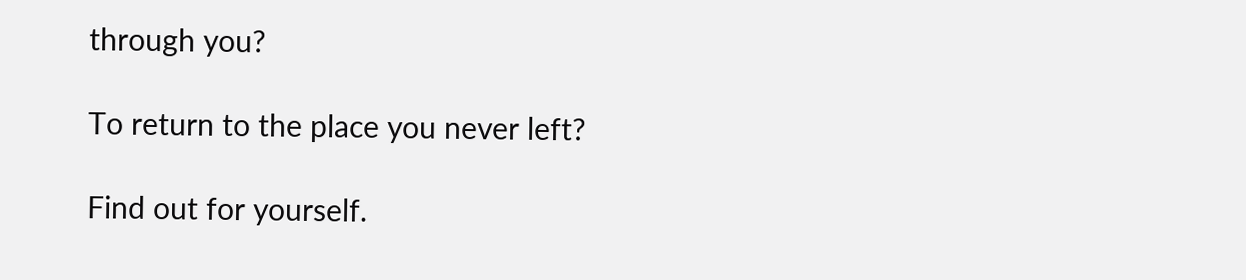through you?

To return to the place you never left?

Find out for yourself.